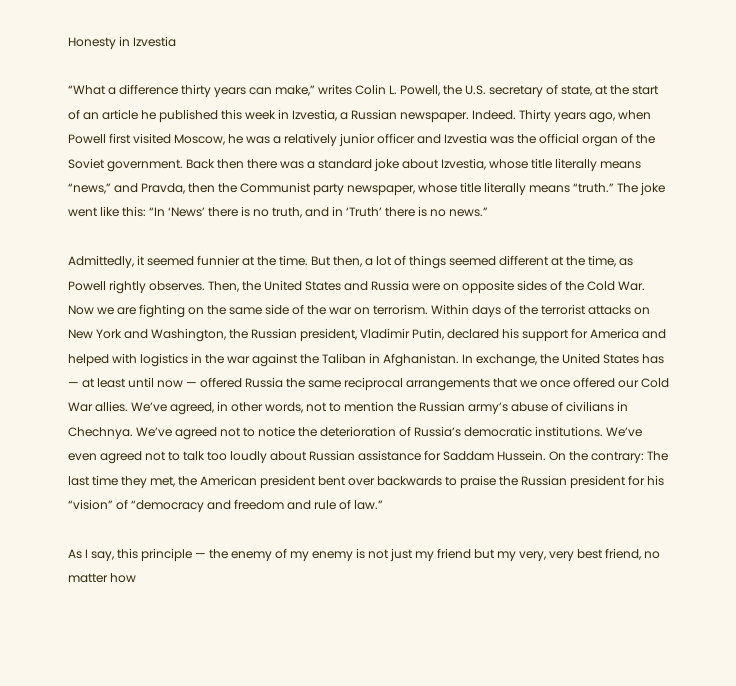Honesty in Izvestia

“What a difference thirty years can make,” writes Colin L. Powell, the U.S. secretary of state, at the start of an article he published this week in Izvestia, a Russian newspaper. Indeed. Thirty years ago, when Powell first visited Moscow, he was a relatively junior officer and Izvestia was the official organ of the Soviet government. Back then there was a standard joke about Izvestia, whose title literally means “news,” and Pravda, then the Communist party newspaper, whose title literally means “truth.” The joke went like this: “In ‘News’ there is no truth, and in ‘Truth’ there is no news.”

Admittedly, it seemed funnier at the time. But then, a lot of things seemed different at the time, as Powell rightly observes. Then, the United States and Russia were on opposite sides of the Cold War. Now we are fighting on the same side of the war on terrorism. Within days of the terrorist attacks on New York and Washington, the Russian president, Vladimir Putin, declared his support for America and helped with logistics in the war against the Taliban in Afghanistan. In exchange, the United States has — at least until now — offered Russia the same reciprocal arrangements that we once offered our Cold War allies. We’ve agreed, in other words, not to mention the Russian army’s abuse of civilians in Chechnya. We’ve agreed not to notice the deterioration of Russia’s democratic institutions. We’ve even agreed not to talk too loudly about Russian assistance for Saddam Hussein. On the contrary: The last time they met, the American president bent over backwards to praise the Russian president for his “vision” of “democracy and freedom and rule of law.”

As I say, this principle — the enemy of my enemy is not just my friend but my very, very best friend, no matter how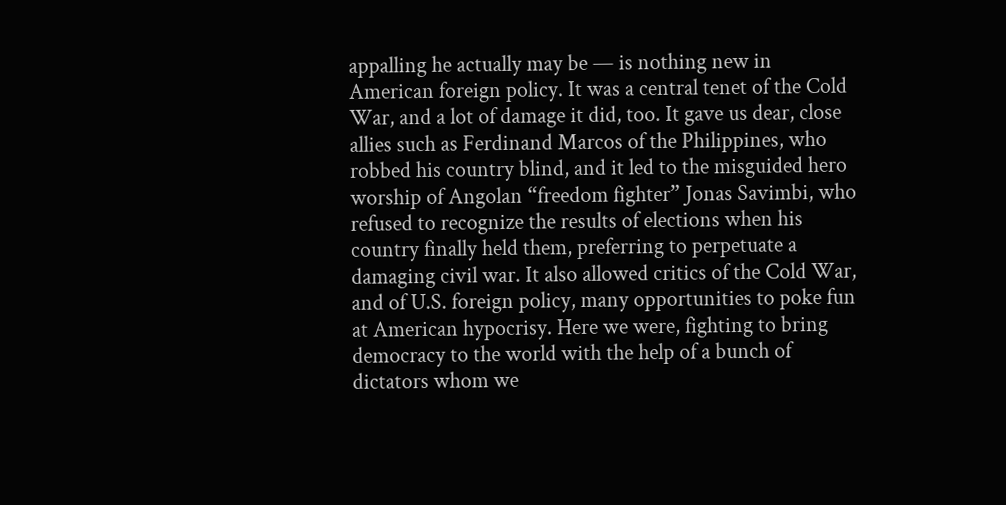appalling he actually may be — is nothing new in American foreign policy. It was a central tenet of the Cold War, and a lot of damage it did, too. It gave us dear, close allies such as Ferdinand Marcos of the Philippines, who robbed his country blind, and it led to the misguided hero worship of Angolan “freedom fighter” Jonas Savimbi, who refused to recognize the results of elections when his country finally held them, preferring to perpetuate a damaging civil war. It also allowed critics of the Cold War, and of U.S. foreign policy, many opportunities to poke fun at American hypocrisy. Here we were, fighting to bring democracy to the world with the help of a bunch of dictators whom we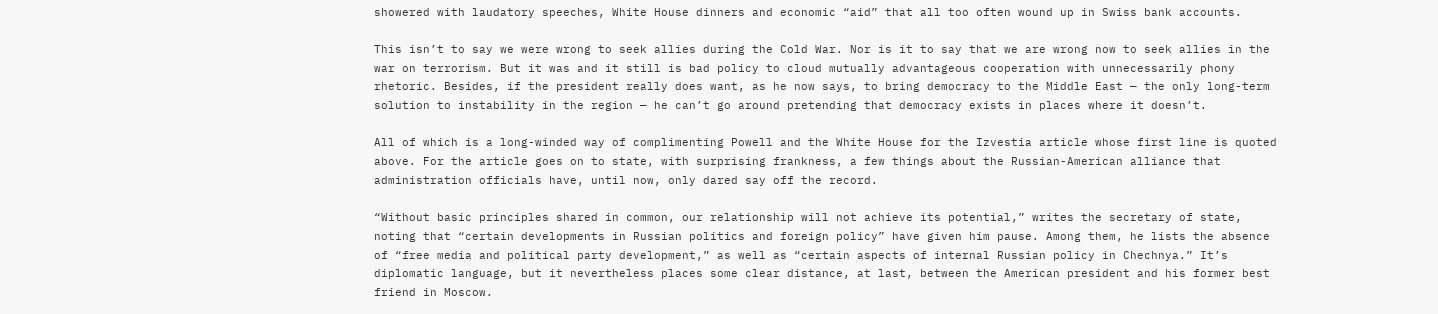showered with laudatory speeches, White House dinners and economic “aid” that all too often wound up in Swiss bank accounts.

This isn’t to say we were wrong to seek allies during the Cold War. Nor is it to say that we are wrong now to seek allies in the war on terrorism. But it was and it still is bad policy to cloud mutually advantageous cooperation with unnecessarily phony rhetoric. Besides, if the president really does want, as he now says, to bring democracy to the Middle East — the only long-term solution to instability in the region — he can’t go around pretending that democracy exists in places where it doesn’t.

All of which is a long-winded way of complimenting Powell and the White House for the Izvestia article whose first line is quoted above. For the article goes on to state, with surprising frankness, a few things about the Russian-American alliance that administration officials have, until now, only dared say off the record.

“Without basic principles shared in common, our relationship will not achieve its potential,” writes the secretary of state, noting that “certain developments in Russian politics and foreign policy” have given him pause. Among them, he lists the absence of “free media and political party development,” as well as “certain aspects of internal Russian policy in Chechnya.” It’s diplomatic language, but it nevertheless places some clear distance, at last, between the American president and his former best friend in Moscow.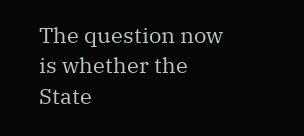The question now is whether the State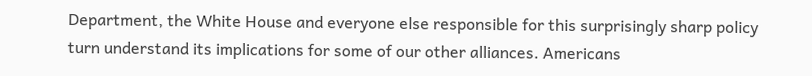Department, the White House and everyone else responsible for this surprisingly sharp policy turn understand its implications for some of our other alliances. Americans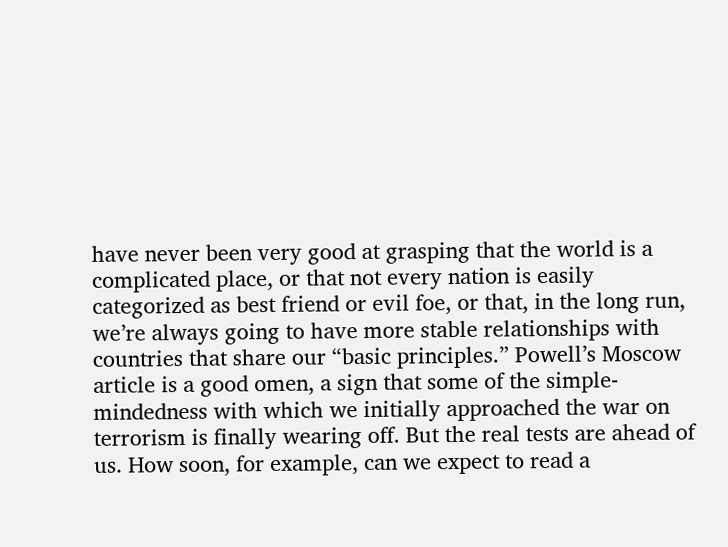have never been very good at grasping that the world is a complicated place, or that not every nation is easily categorized as best friend or evil foe, or that, in the long run, we’re always going to have more stable relationships with countries that share our “basic principles.” Powell’s Moscow article is a good omen, a sign that some of the simple-mindedness with which we initially approached the war on terrorism is finally wearing off. But the real tests are ahead of us. How soon, for example, can we expect to read a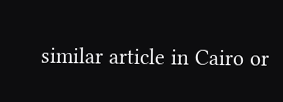similar article in Cairo or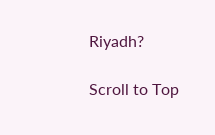Riyadh?

Scroll to Top